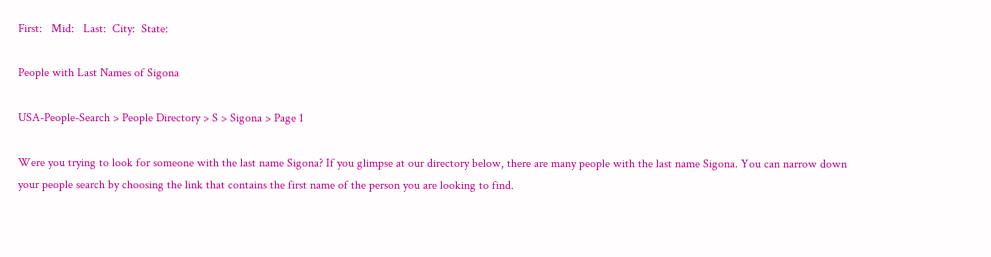First:   Mid:   Last:  City:  State:

People with Last Names of Sigona

USA-People-Search > People Directory > S > Sigona > Page 1

Were you trying to look for someone with the last name Sigona? If you glimpse at our directory below, there are many people with the last name Sigona. You can narrow down your people search by choosing the link that contains the first name of the person you are looking to find.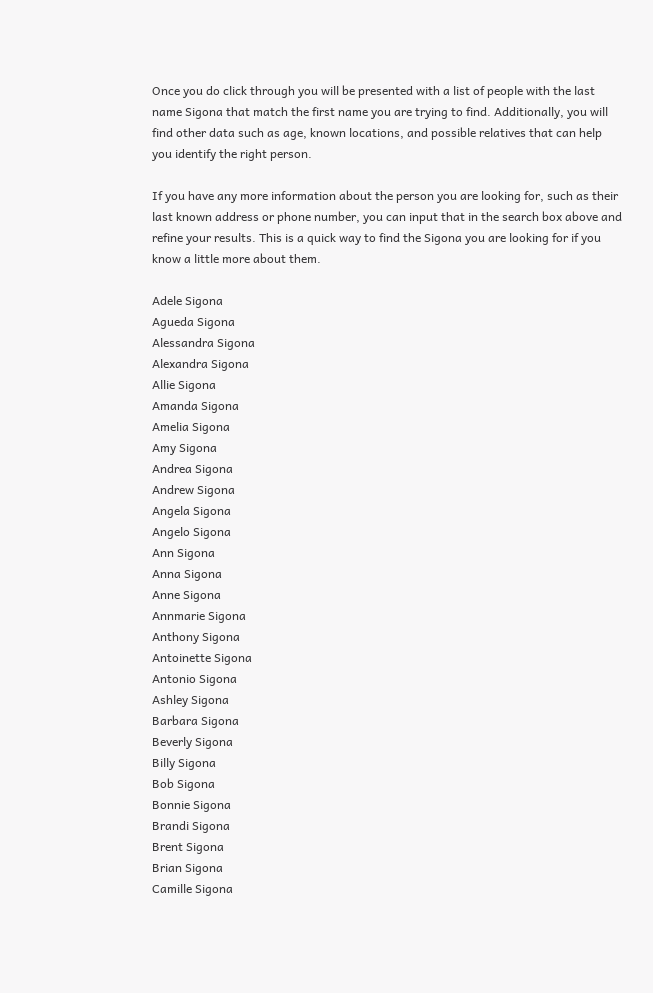Once you do click through you will be presented with a list of people with the last name Sigona that match the first name you are trying to find. Additionally, you will find other data such as age, known locations, and possible relatives that can help you identify the right person.

If you have any more information about the person you are looking for, such as their last known address or phone number, you can input that in the search box above and refine your results. This is a quick way to find the Sigona you are looking for if you know a little more about them.

Adele Sigona
Agueda Sigona
Alessandra Sigona
Alexandra Sigona
Allie Sigona
Amanda Sigona
Amelia Sigona
Amy Sigona
Andrea Sigona
Andrew Sigona
Angela Sigona
Angelo Sigona
Ann Sigona
Anna Sigona
Anne Sigona
Annmarie Sigona
Anthony Sigona
Antoinette Sigona
Antonio Sigona
Ashley Sigona
Barbara Sigona
Beverly Sigona
Billy Sigona
Bob Sigona
Bonnie Sigona
Brandi Sigona
Brent Sigona
Brian Sigona
Camille Sigona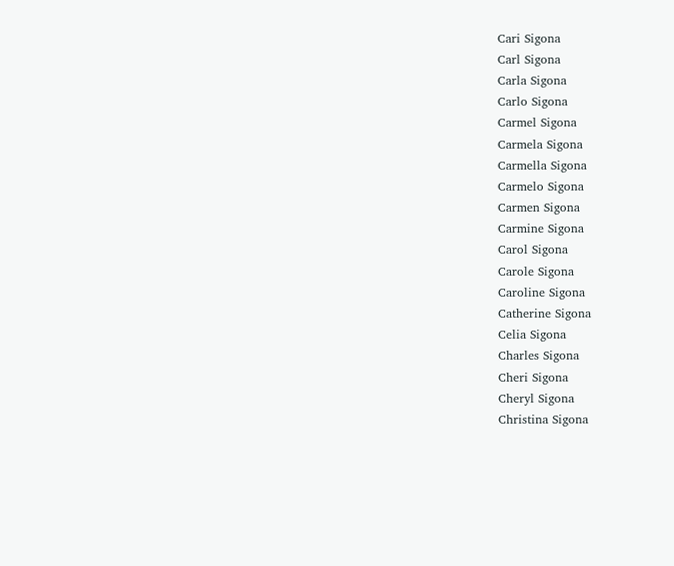Cari Sigona
Carl Sigona
Carla Sigona
Carlo Sigona
Carmel Sigona
Carmela Sigona
Carmella Sigona
Carmelo Sigona
Carmen Sigona
Carmine Sigona
Carol Sigona
Carole Sigona
Caroline Sigona
Catherine Sigona
Celia Sigona
Charles Sigona
Cheri Sigona
Cheryl Sigona
Christina Sigona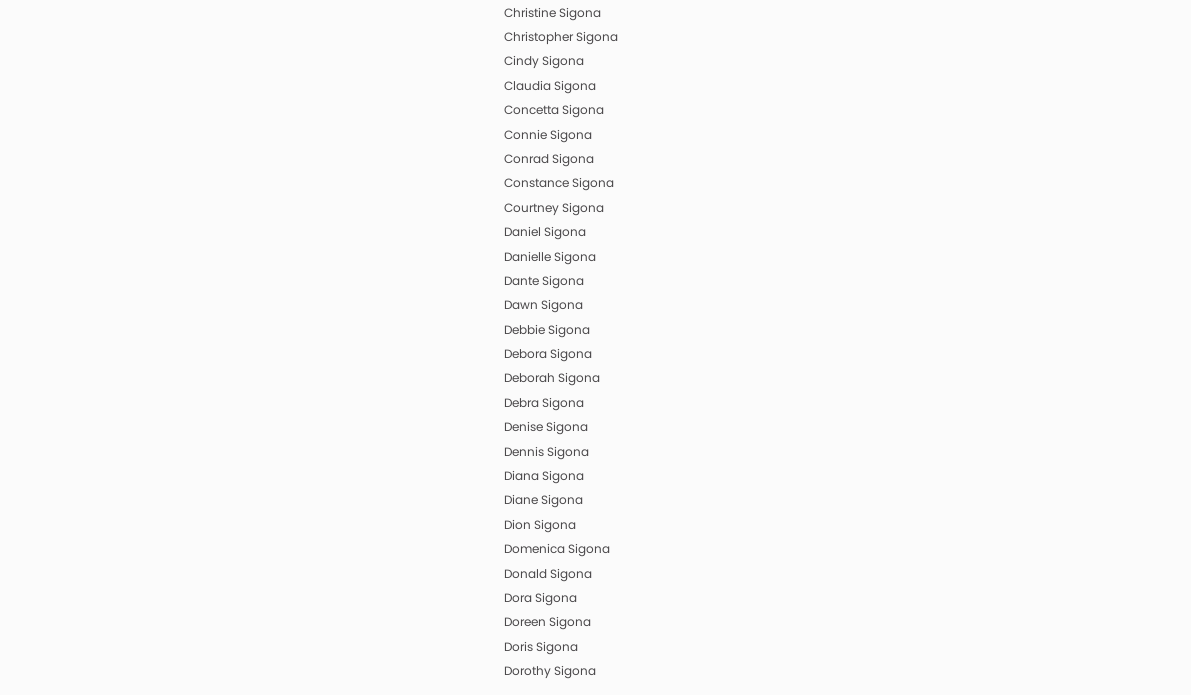Christine Sigona
Christopher Sigona
Cindy Sigona
Claudia Sigona
Concetta Sigona
Connie Sigona
Conrad Sigona
Constance Sigona
Courtney Sigona
Daniel Sigona
Danielle Sigona
Dante Sigona
Dawn Sigona
Debbie Sigona
Debora Sigona
Deborah Sigona
Debra Sigona
Denise Sigona
Dennis Sigona
Diana Sigona
Diane Sigona
Dion Sigona
Domenica Sigona
Donald Sigona
Dora Sigona
Doreen Sigona
Doris Sigona
Dorothy Sigona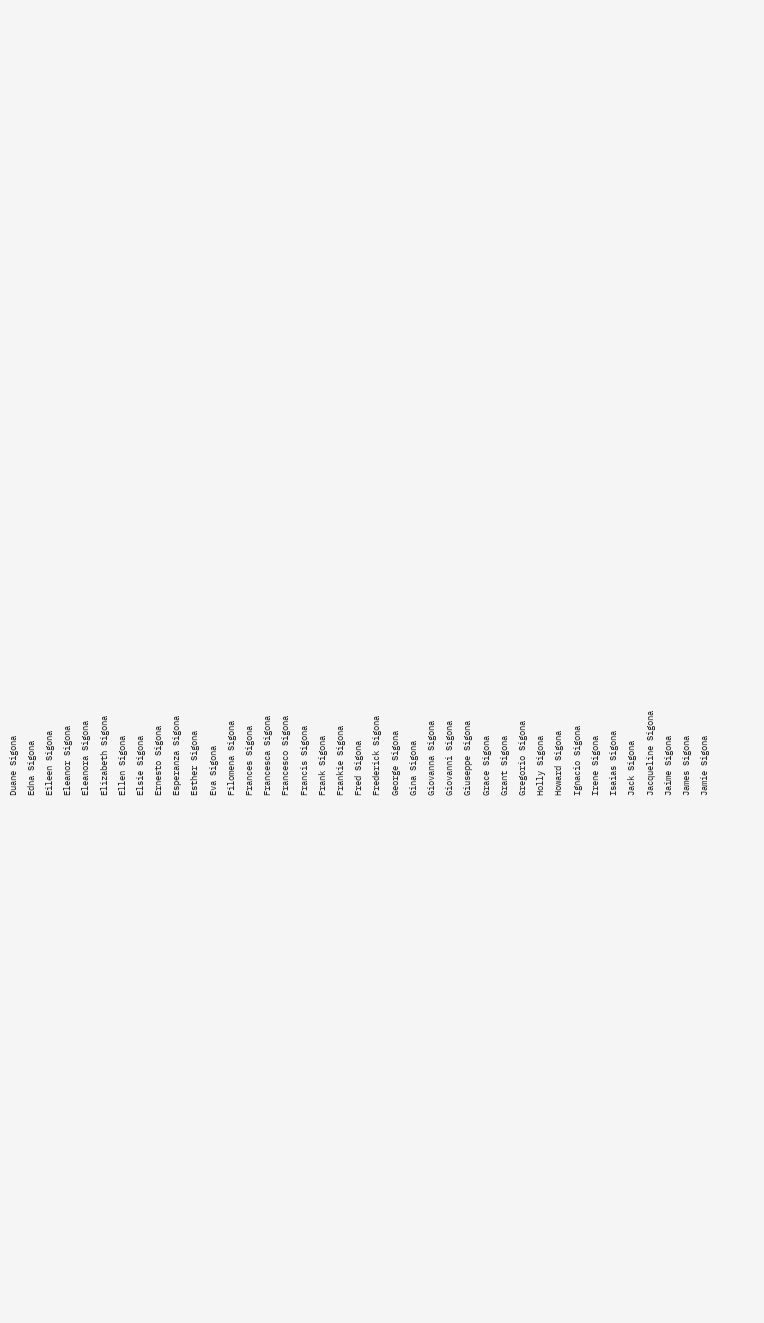Duane Sigona
Edna Sigona
Eileen Sigona
Eleanor Sigona
Eleanora Sigona
Elizabeth Sigona
Ellen Sigona
Elsie Sigona
Ernesto Sigona
Esperanza Sigona
Esther Sigona
Eva Sigona
Filomena Sigona
Frances Sigona
Francesca Sigona
Francesco Sigona
Francis Sigona
Frank Sigona
Frankie Sigona
Fred Sigona
Frederick Sigona
George Sigona
Gina Sigona
Giovanna Sigona
Giovanni Sigona
Giuseppe Sigona
Grace Sigona
Grant Sigona
Gregorio Sigona
Holly Sigona
Howard Sigona
Ignacio Sigona
Irene Sigona
Isaias Sigona
Jack Sigona
Jacqueline Sigona
Jaime Sigona
James Sigona
Jamie Sigona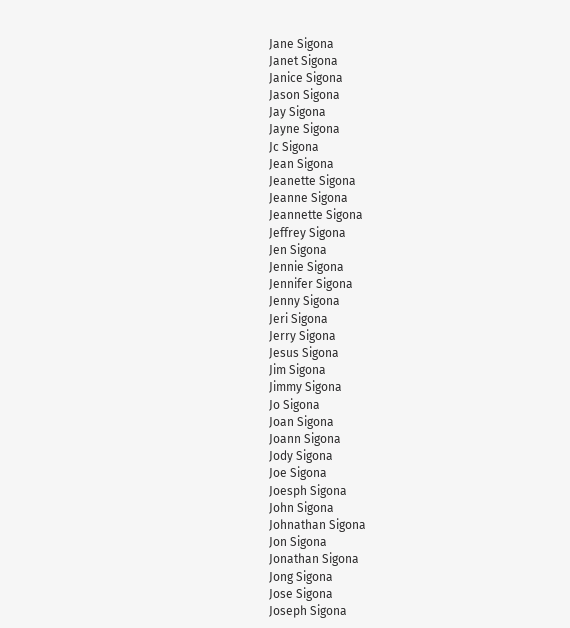Jane Sigona
Janet Sigona
Janice Sigona
Jason Sigona
Jay Sigona
Jayne Sigona
Jc Sigona
Jean Sigona
Jeanette Sigona
Jeanne Sigona
Jeannette Sigona
Jeffrey Sigona
Jen Sigona
Jennie Sigona
Jennifer Sigona
Jenny Sigona
Jeri Sigona
Jerry Sigona
Jesus Sigona
Jim Sigona
Jimmy Sigona
Jo Sigona
Joan Sigona
Joann Sigona
Jody Sigona
Joe Sigona
Joesph Sigona
John Sigona
Johnathan Sigona
Jon Sigona
Jonathan Sigona
Jong Sigona
Jose Sigona
Joseph Sigona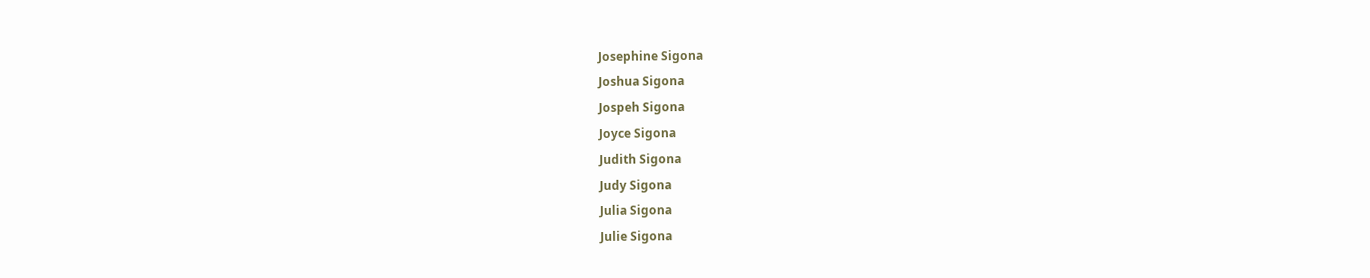Josephine Sigona
Joshua Sigona
Jospeh Sigona
Joyce Sigona
Judith Sigona
Judy Sigona
Julia Sigona
Julie Sigona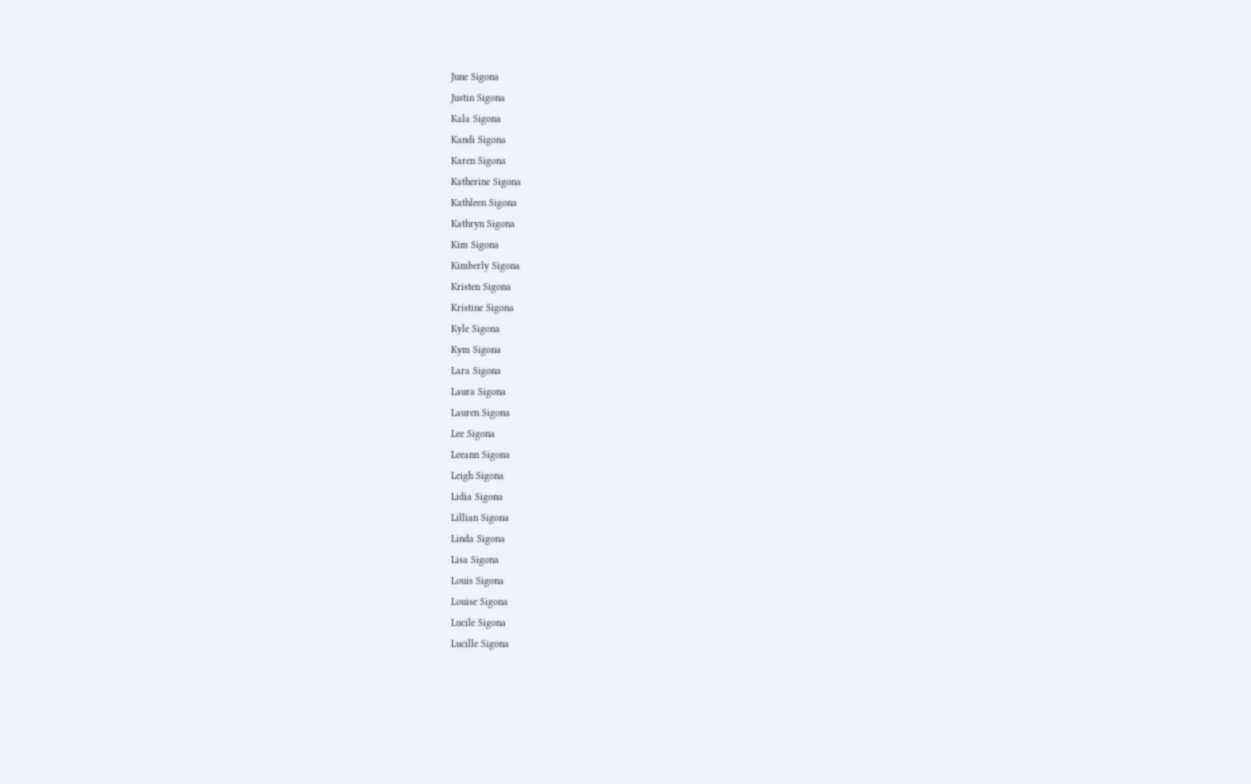June Sigona
Justin Sigona
Kala Sigona
Kandi Sigona
Karen Sigona
Katherine Sigona
Kathleen Sigona
Kathryn Sigona
Kim Sigona
Kimberly Sigona
Kristen Sigona
Kristine Sigona
Kyle Sigona
Kym Sigona
Lara Sigona
Laura Sigona
Lauren Sigona
Lee Sigona
Leeann Sigona
Leigh Sigona
Lidia Sigona
Lillian Sigona
Linda Sigona
Lisa Sigona
Louis Sigona
Louise Sigona
Lucile Sigona
Lucille Sigona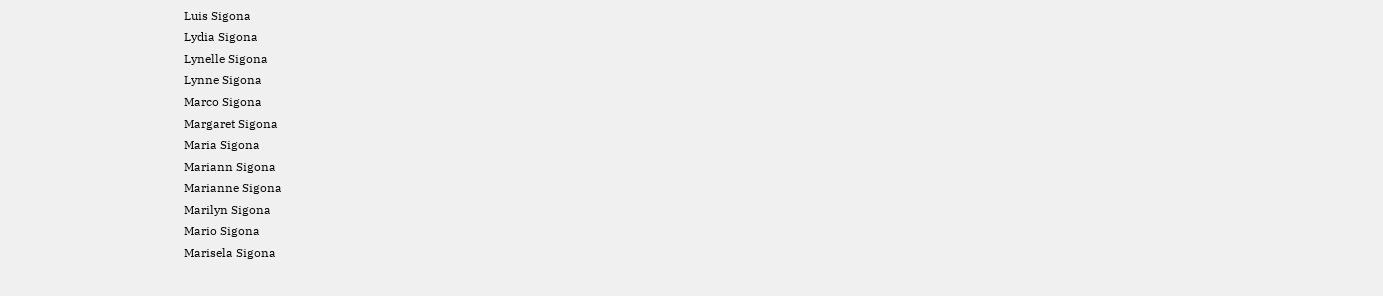Luis Sigona
Lydia Sigona
Lynelle Sigona
Lynne Sigona
Marco Sigona
Margaret Sigona
Maria Sigona
Mariann Sigona
Marianne Sigona
Marilyn Sigona
Mario Sigona
Marisela Sigona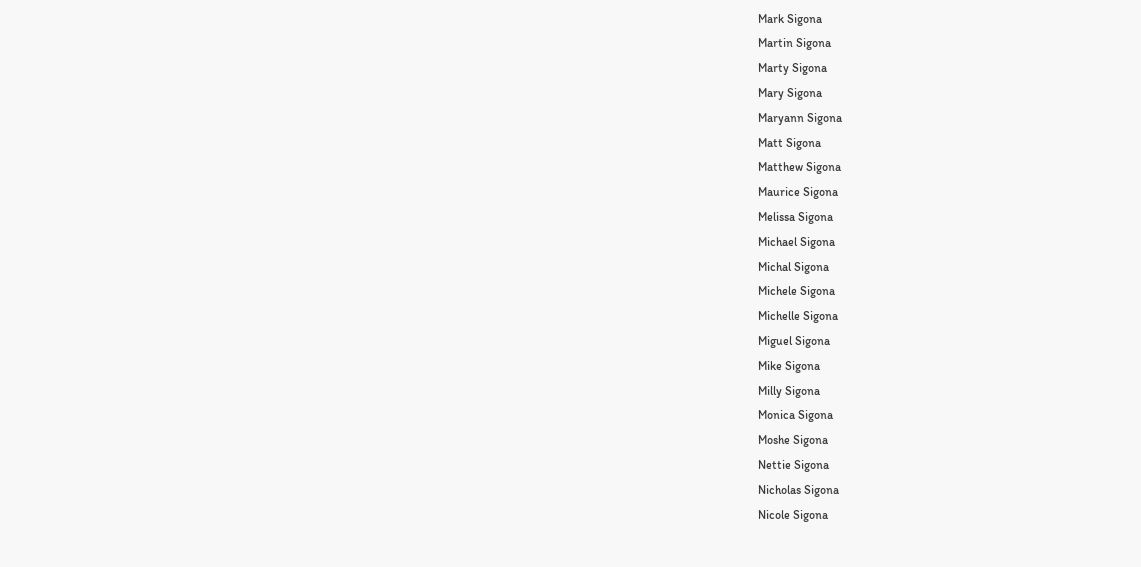Mark Sigona
Martin Sigona
Marty Sigona
Mary Sigona
Maryann Sigona
Matt Sigona
Matthew Sigona
Maurice Sigona
Melissa Sigona
Michael Sigona
Michal Sigona
Michele Sigona
Michelle Sigona
Miguel Sigona
Mike Sigona
Milly Sigona
Monica Sigona
Moshe Sigona
Nettie Sigona
Nicholas Sigona
Nicole Sigona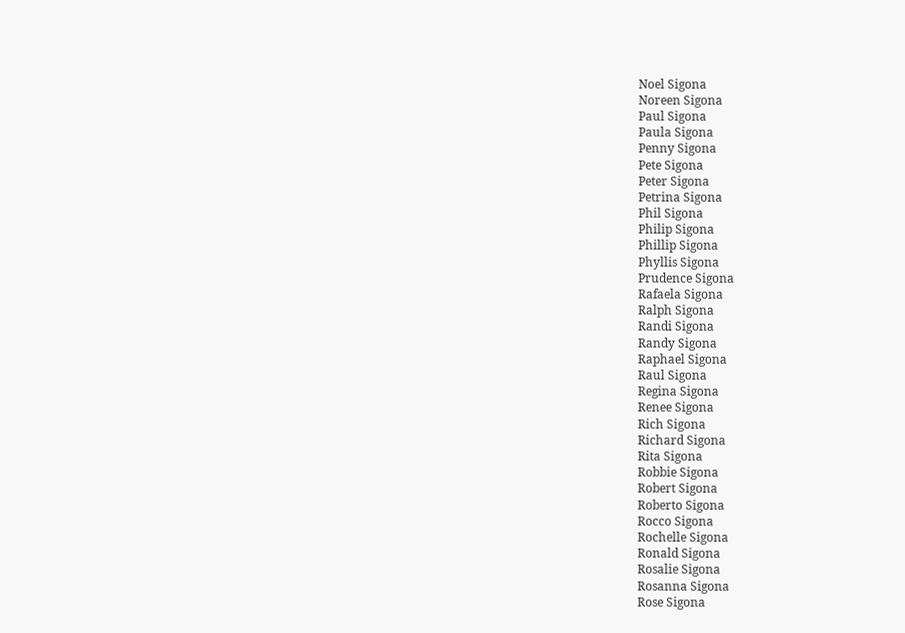Noel Sigona
Noreen Sigona
Paul Sigona
Paula Sigona
Penny Sigona
Pete Sigona
Peter Sigona
Petrina Sigona
Phil Sigona
Philip Sigona
Phillip Sigona
Phyllis Sigona
Prudence Sigona
Rafaela Sigona
Ralph Sigona
Randi Sigona
Randy Sigona
Raphael Sigona
Raul Sigona
Regina Sigona
Renee Sigona
Rich Sigona
Richard Sigona
Rita Sigona
Robbie Sigona
Robert Sigona
Roberto Sigona
Rocco Sigona
Rochelle Sigona
Ronald Sigona
Rosalie Sigona
Rosanna Sigona
Rose Sigona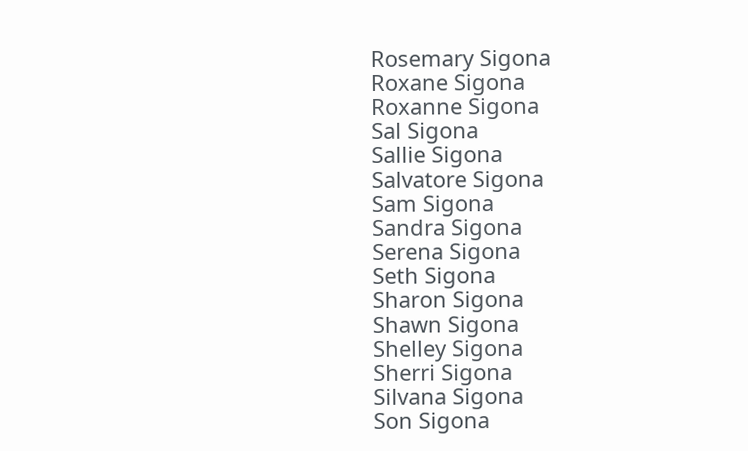Rosemary Sigona
Roxane Sigona
Roxanne Sigona
Sal Sigona
Sallie Sigona
Salvatore Sigona
Sam Sigona
Sandra Sigona
Serena Sigona
Seth Sigona
Sharon Sigona
Shawn Sigona
Shelley Sigona
Sherri Sigona
Silvana Sigona
Son Sigona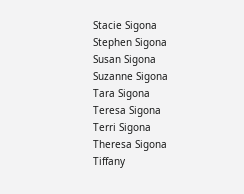Stacie Sigona
Stephen Sigona
Susan Sigona
Suzanne Sigona
Tara Sigona
Teresa Sigona
Terri Sigona
Theresa Sigona
Tiffany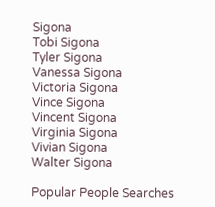Sigona
Tobi Sigona
Tyler Sigona
Vanessa Sigona
Victoria Sigona
Vince Sigona
Vincent Sigona
Virginia Sigona
Vivian Sigona
Walter Sigona

Popular People Searches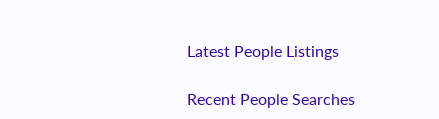Latest People Listings

Recent People Searches